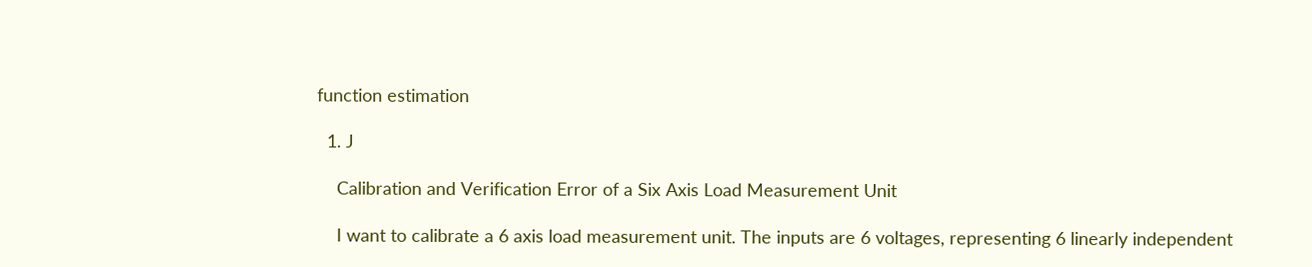function estimation

  1. J

    Calibration and Verification Error of a Six Axis Load Measurement Unit

    I want to calibrate a 6 axis load measurement unit. The inputs are 6 voltages, representing 6 linearly independent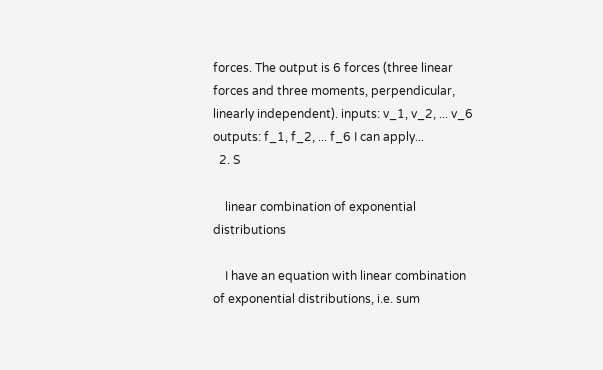forces. The output is 6 forces (three linear forces and three moments, perpendicular, linearly independent). inputs: v_1, v_2, ... v_6 outputs: f_1, f_2, ... f_6 I can apply...
  2. S

    linear combination of exponential distributions

    I have an equation with linear combination of exponential distributions, i.e. sum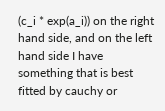(c_i * exp(a_i)) on the right hand side, and on the left hand side I have something that is best fitted by cauchy or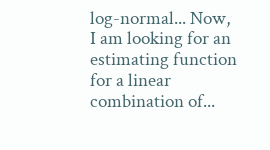log-normal... Now, I am looking for an estimating function for a linear combination of...